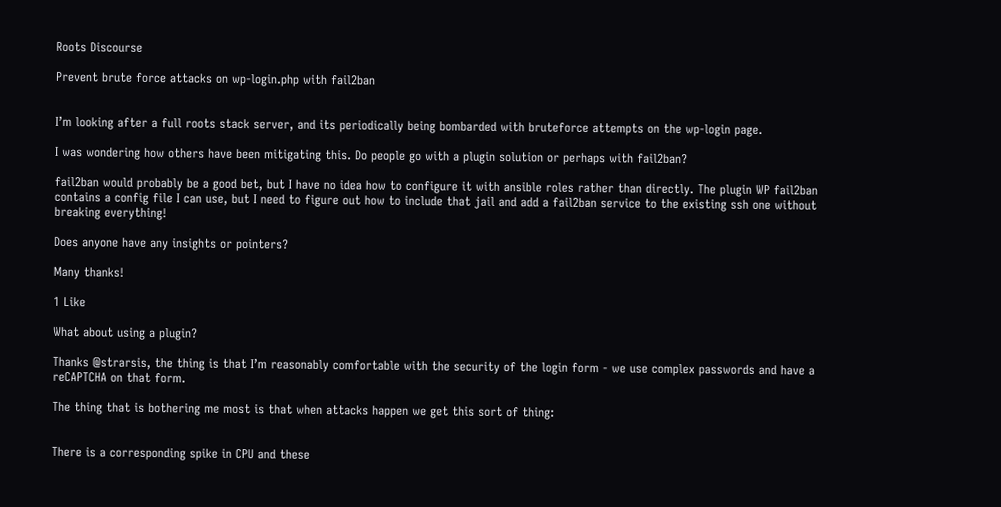Roots Discourse

Prevent brute force attacks on wp-login.php with fail2ban


I’m looking after a full roots stack server, and its periodically being bombarded with bruteforce attempts on the wp-login page.

I was wondering how others have been mitigating this. Do people go with a plugin solution or perhaps with fail2ban?

fail2ban would probably be a good bet, but I have no idea how to configure it with ansible roles rather than directly. The plugin WP fail2ban contains a config file I can use, but I need to figure out how to include that jail and add a fail2ban service to the existing ssh one without breaking everything!

Does anyone have any insights or pointers?

Many thanks!

1 Like

What about using a plugin?

Thanks @strarsis, the thing is that I’m reasonably comfortable with the security of the login form - we use complex passwords and have a reCAPTCHA on that form.

The thing that is bothering me most is that when attacks happen we get this sort of thing:


There is a corresponding spike in CPU and these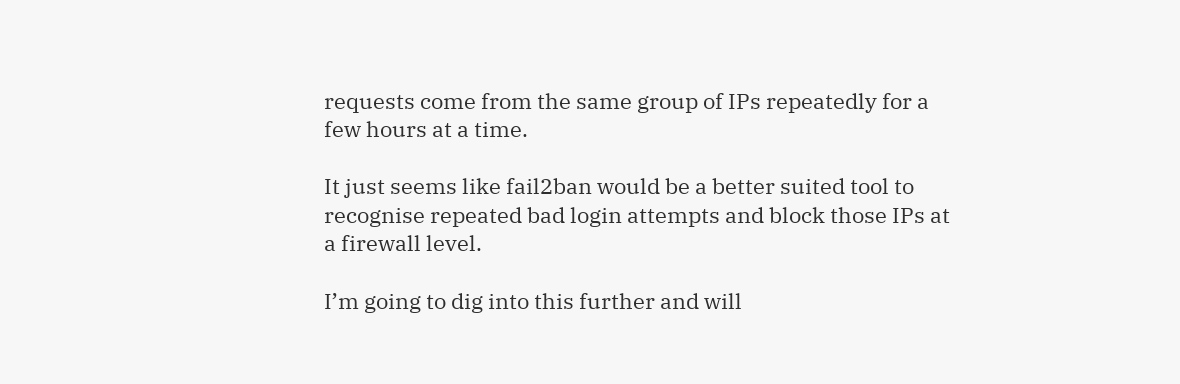requests come from the same group of IPs repeatedly for a few hours at a time.

It just seems like fail2ban would be a better suited tool to recognise repeated bad login attempts and block those IPs at a firewall level.

I’m going to dig into this further and will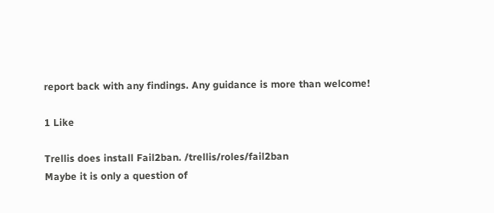report back with any findings. Any guidance is more than welcome!

1 Like

Trellis does install Fail2ban. /trellis/roles/fail2ban
Maybe it is only a question of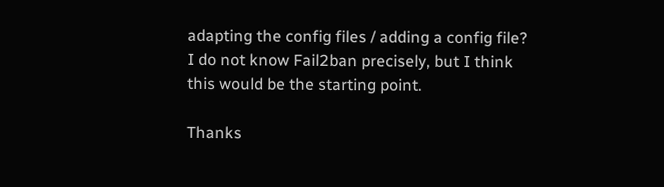adapting the config files / adding a config file?
I do not know Fail2ban precisely, but I think this would be the starting point.

Thanks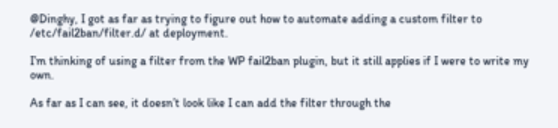@Dinghy, I got as far as trying to figure out how to automate adding a custom filter to /etc/fail2ban/filter.d/ at deployment.

I’m thinking of using a filter from the WP fail2ban plugin, but it still applies if I were to write my own.

As far as I can see, it doesn’t look like I can add the filter through the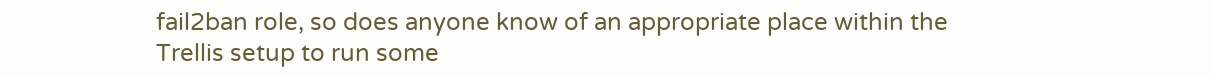fail2ban role, so does anyone know of an appropriate place within the Trellis setup to run some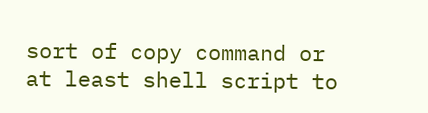sort of copy command or at least shell script to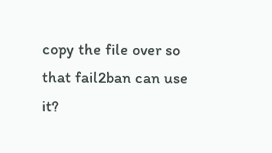copy the file over so that fail2ban can use it?